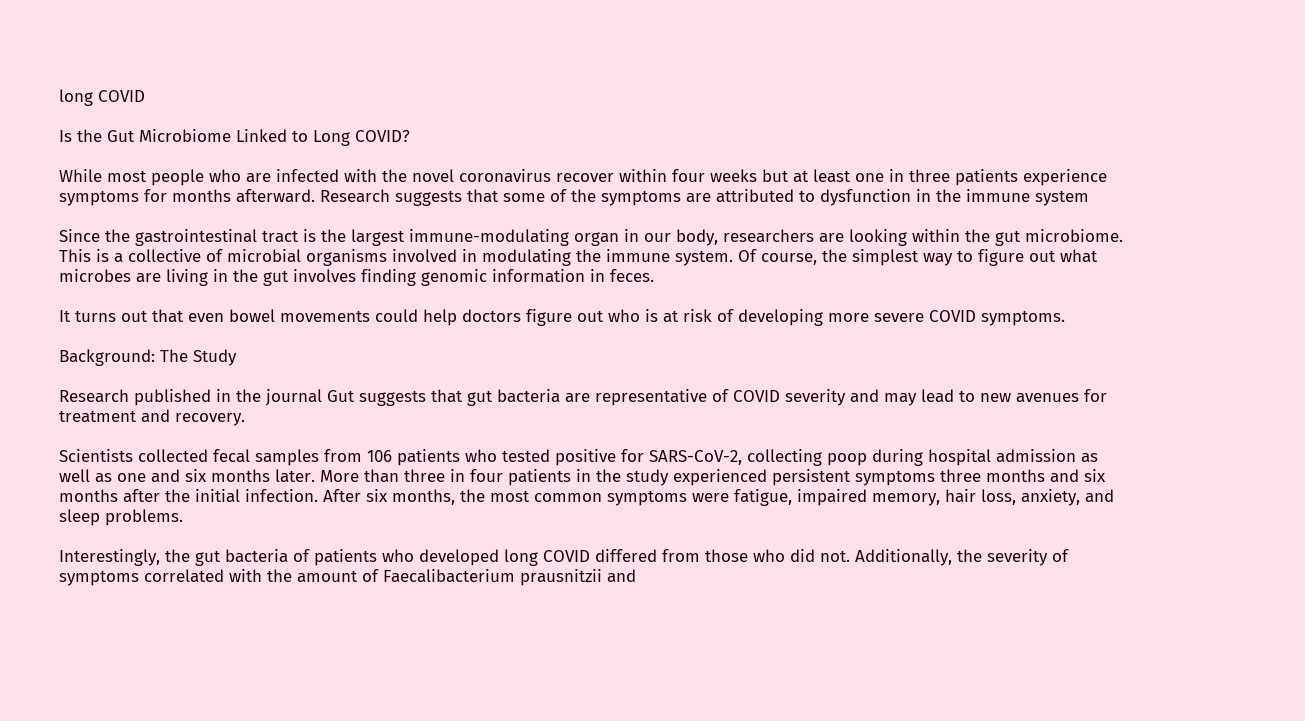long COVID

Is the Gut Microbiome Linked to Long COVID?

While most people who are infected with the novel coronavirus recover within four weeks but at least one in three patients experience symptoms for months afterward. Research suggests that some of the symptoms are attributed to dysfunction in the immune system

Since the gastrointestinal tract is the largest immune-modulating organ in our body, researchers are looking within the gut microbiome. This is a collective of microbial organisms involved in modulating the immune system. Of course, the simplest way to figure out what microbes are living in the gut involves finding genomic information in feces.

It turns out that even bowel movements could help doctors figure out who is at risk of developing more severe COVID symptoms.

Background: The Study

Research published in the journal Gut suggests that gut bacteria are representative of COVID severity and may lead to new avenues for treatment and recovery.

Scientists collected fecal samples from 106 patients who tested positive for SARS-CoV-2, collecting poop during hospital admission as well as one and six months later. More than three in four patients in the study experienced persistent symptoms three months and six months after the initial infection. After six months, the most common symptoms were fatigue, impaired memory, hair loss, anxiety, and sleep problems.

Interestingly, the gut bacteria of patients who developed long COVID differed from those who did not. Additionally, the severity of symptoms correlated with the amount of Faecalibacterium prausnitzii and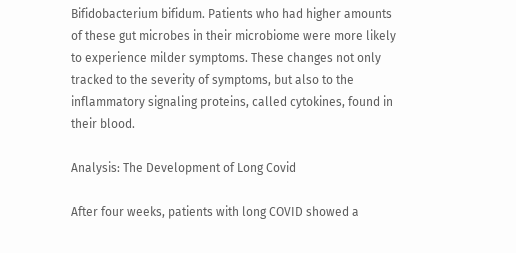Bifidobacterium bifidum. Patients who had higher amounts of these gut microbes in their microbiome were more likely to experience milder symptoms. These changes not only tracked to the severity of symptoms, but also to the inflammatory signaling proteins, called cytokines, found in their blood.

Analysis: The Development of Long Covid

After four weeks, patients with long COVID showed a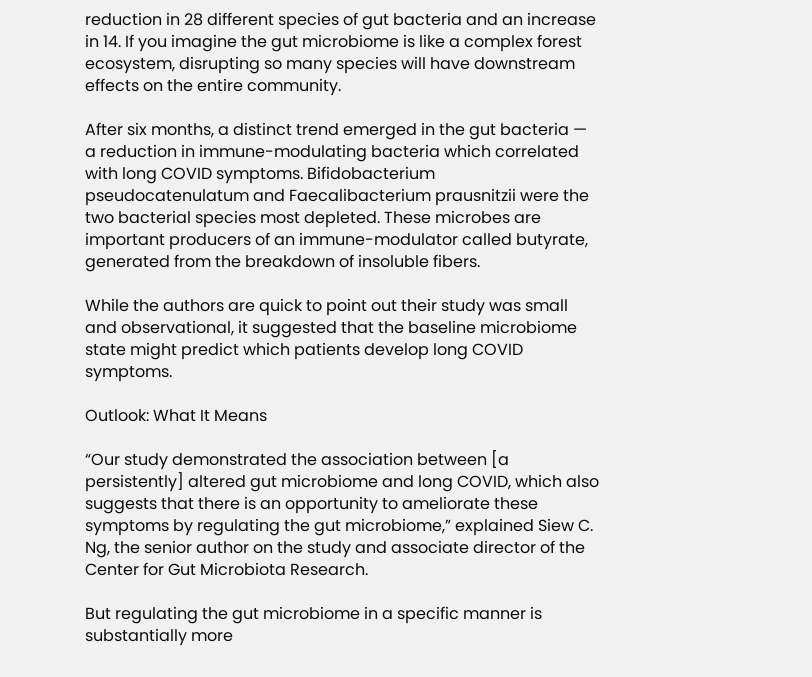reduction in 28 different species of gut bacteria and an increase in 14. If you imagine the gut microbiome is like a complex forest ecosystem, disrupting so many species will have downstream effects on the entire community.

After six months, a distinct trend emerged in the gut bacteria — a reduction in immune-modulating bacteria which correlated with long COVID symptoms. Bifidobacterium pseudocatenulatum and Faecalibacterium prausnitzii were the two bacterial species most depleted. These microbes are important producers of an immune-modulator called butyrate, generated from the breakdown of insoluble fibers.

While the authors are quick to point out their study was small and observational, it suggested that the baseline microbiome state might predict which patients develop long COVID symptoms.

Outlook: What It Means

“Our study demonstrated the association between [a persistently] altered gut microbiome and long COVID, which also suggests that there is an opportunity to ameliorate these symptoms by regulating the gut microbiome,” explained Siew C. Ng, the senior author on the study and associate director of the Center for Gut Microbiota Research.

But regulating the gut microbiome in a specific manner is substantially more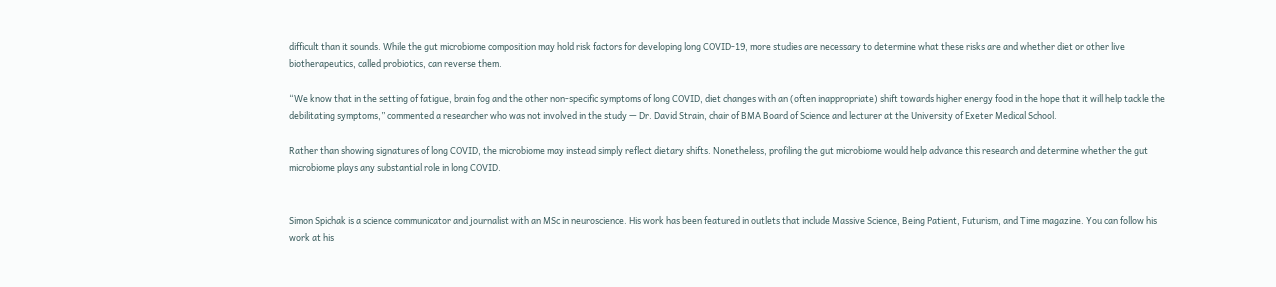difficult than it sounds. While the gut microbiome composition may hold risk factors for developing long COVID-19, more studies are necessary to determine what these risks are and whether diet or other live biotherapeutics, called probiotics, can reverse them.

“We know that in the setting of fatigue, brain fog and the other non-specific symptoms of long COVID, diet changes with an (often inappropriate) shift towards higher energy food in the hope that it will help tackle the debilitating symptoms,” commented a researcher who was not involved in the study — Dr. David Strain, chair of BMA Board of Science and lecturer at the University of Exeter Medical School.

Rather than showing signatures of long COVID, the microbiome may instead simply reflect dietary shifts. Nonetheless, profiling the gut microbiome would help advance this research and determine whether the gut microbiome plays any substantial role in long COVID.


Simon Spichak is a science communicator and journalist with an MSc in neuroscience. His work has been featured in outlets that include Massive Science, Being Patient, Futurism, and Time magazine. You can follow his work at his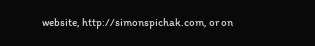website, http://simonspichak.com, or on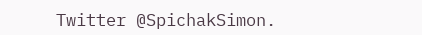Twitter @SpichakSimon.